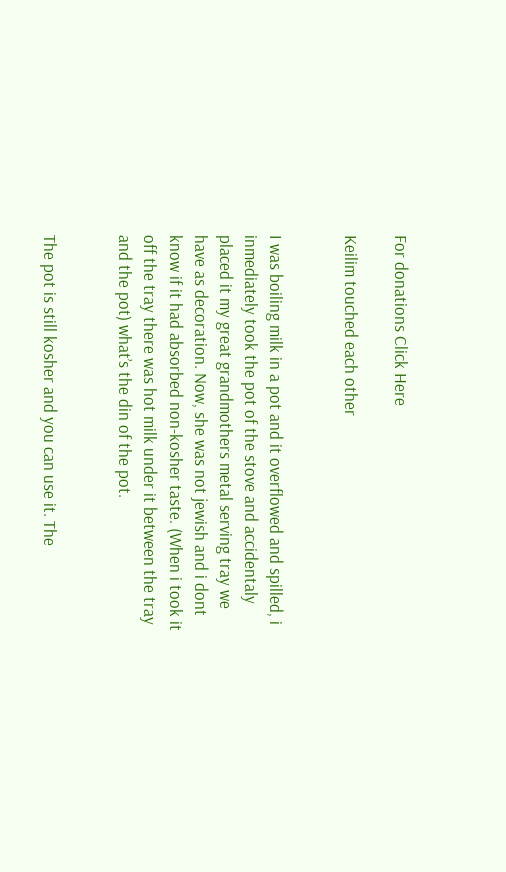For donations Click Here

Keilim touched each other


I was boiling milk in a pot and it overflowed and spilled, i inmediately took the pot of the stove and accidentaly placed it my great grandmothers metal serving tray we have as decoration. Now, she was not jewish and i dont know if it had absorbed non-kosher taste. (When i took it off the tray there was hot milk under it between the tray and the pot) what’s the din of the pot.


The pot is still kosher and you can use it. The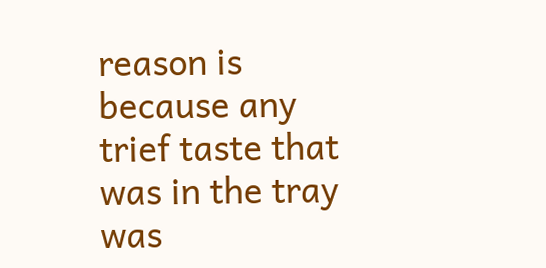reason is because any trief taste that was in the tray was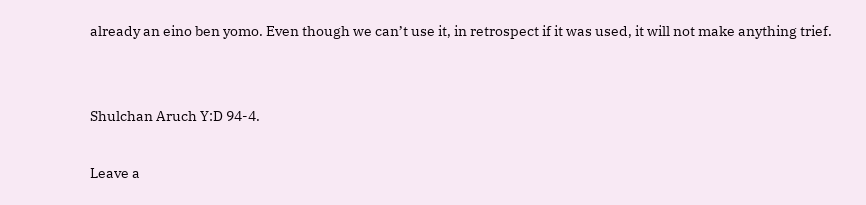already an eino ben yomo. Even though we can’t use it, in retrospect if it was used, it will not make anything trief.


Shulchan Aruch Y:D 94-4.

Leave a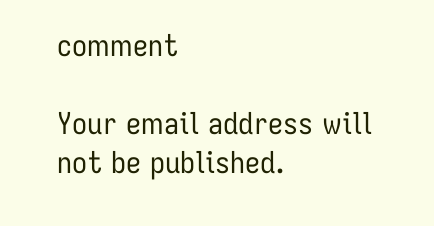comment

Your email address will not be published.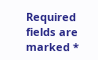Required fields are marked *